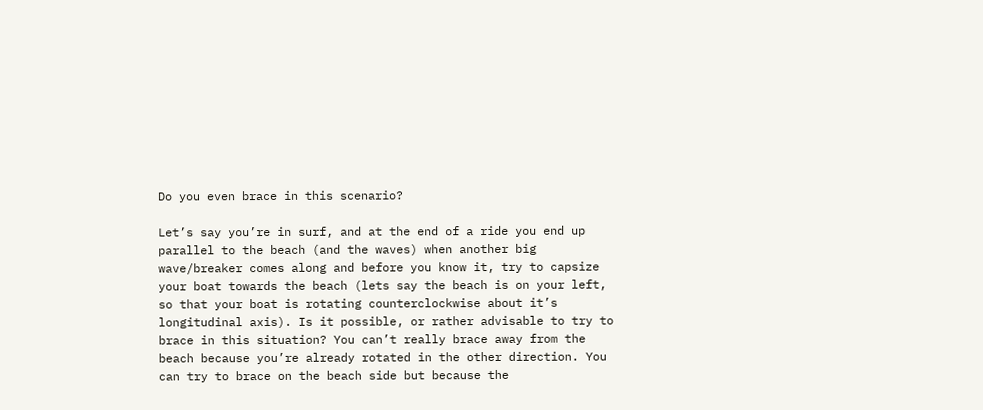Do you even brace in this scenario?

Let’s say you’re in surf, and at the end of a ride you end up parallel to the beach (and the waves) when another big wave/breaker comes along and before you know it, try to capsize your boat towards the beach (lets say the beach is on your left, so that your boat is rotating counterclockwise about it’s longitudinal axis). Is it possible, or rather advisable to try to brace in this situation? You can’t really brace away from the beach because you’re already rotated in the other direction. You can try to brace on the beach side but because the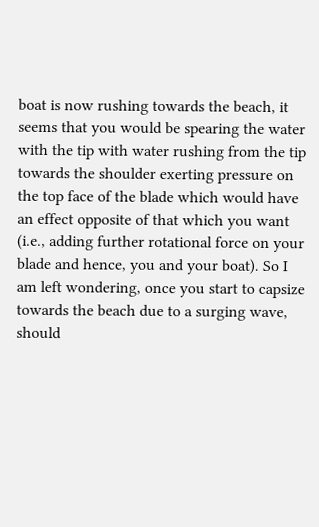boat is now rushing towards the beach, it seems that you would be spearing the water with the tip with water rushing from the tip towards the shoulder exerting pressure on the top face of the blade which would have an effect opposite of that which you want (i.e., adding further rotational force on your blade and hence, you and your boat). So I am left wondering, once you start to capsize towards the beach due to a surging wave, should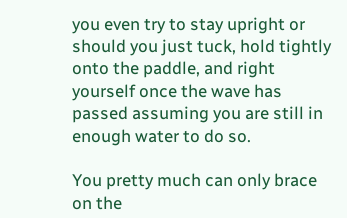you even try to stay upright or should you just tuck, hold tightly onto the paddle, and right yourself once the wave has passed assuming you are still in enough water to do so.

You pretty much can only brace on the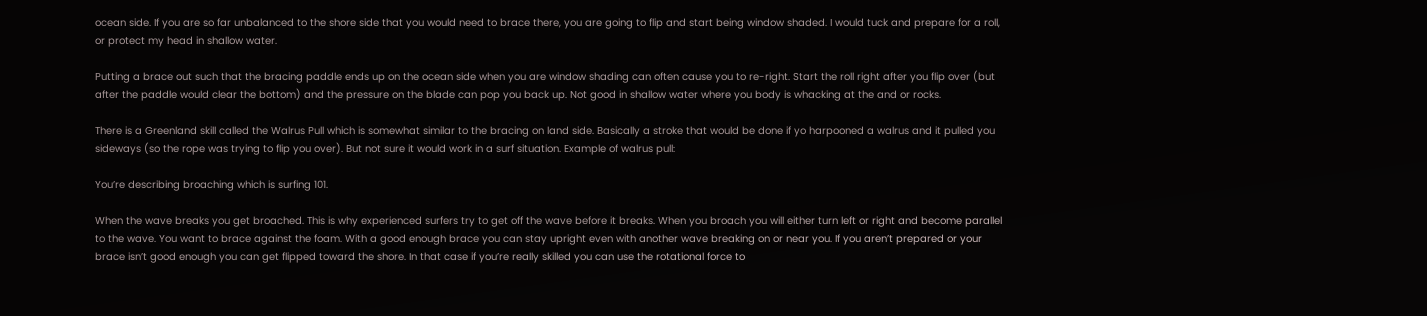ocean side. If you are so far unbalanced to the shore side that you would need to brace there, you are going to flip and start being window shaded. I would tuck and prepare for a roll, or protect my head in shallow water.

Putting a brace out such that the bracing paddle ends up on the ocean side when you are window shading can often cause you to re-right. Start the roll right after you flip over (but after the paddle would clear the bottom) and the pressure on the blade can pop you back up. Not good in shallow water where you body is whacking at the and or rocks.

There is a Greenland skill called the Walrus Pull which is somewhat similar to the bracing on land side. Basically a stroke that would be done if yo harpooned a walrus and it pulled you sideways (so the rope was trying to flip you over). But not sure it would work in a surf situation. Example of walrus pull:

You’re describing broaching which is surfing 101.

When the wave breaks you get broached. This is why experienced surfers try to get off the wave before it breaks. When you broach you will either turn left or right and become parallel to the wave. You want to brace against the foam. With a good enough brace you can stay upright even with another wave breaking on or near you. If you aren’t prepared or your brace isn’t good enough you can get flipped toward the shore. In that case if you’re really skilled you can use the rotational force to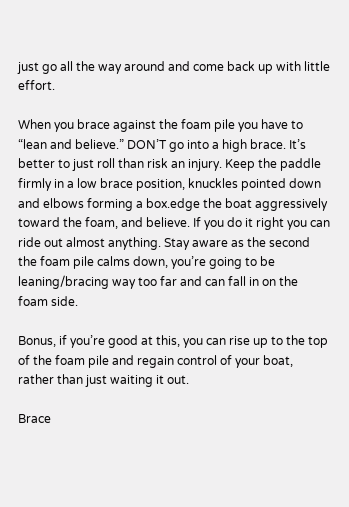just go all the way around and come back up with little effort.

When you brace against the foam pile you have to “lean and believe.” DON’T go into a high brace. It’s better to just roll than risk an injury. Keep the paddle firmly in a low brace position, knuckles pointed down and elbows forming a box.edge the boat aggressively toward the foam, and believe. If you do it right you can ride out almost anything. Stay aware as the second the foam pile calms down, you’re going to be leaning/bracing way too far and can fall in on the foam side.

Bonus, if you’re good at this, you can rise up to the top of the foam pile and regain control of your boat, rather than just waiting it out.

Brace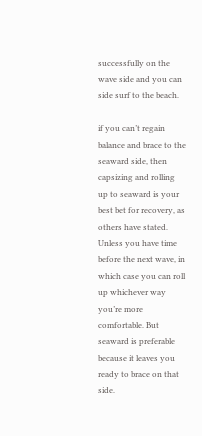successfully on the wave side and you can side surf to the beach.

if you can’t regain balance and brace to the seaward side, then capsizing and rolling up to seaward is your best bet for recovery, as others have stated. Unless you have time before the next wave, in which case you can roll up whichever way you’re more comfortable. But seaward is preferable because it leaves you ready to brace on that side.